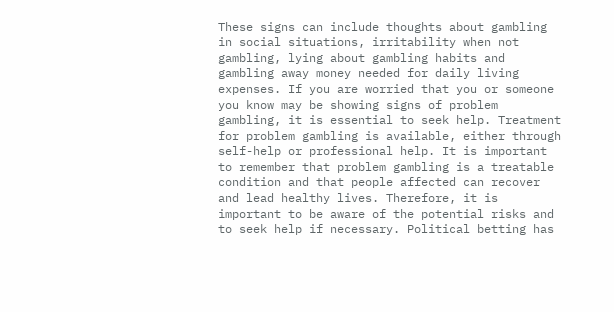These signs can include thoughts about gambling in social situations, irritability when not gambling, lying about gambling habits and gambling away money needed for daily living expenses. If you are worried that you or someone you know may be showing signs of problem gambling, it is essential to seek help. Treatment for problem gambling is available, either through self-help or professional help. It is important to remember that problem gambling is a treatable condition and that people affected can recover and lead healthy lives. Therefore, it is important to be aware of the potential risks and to seek help if necessary. Political betting has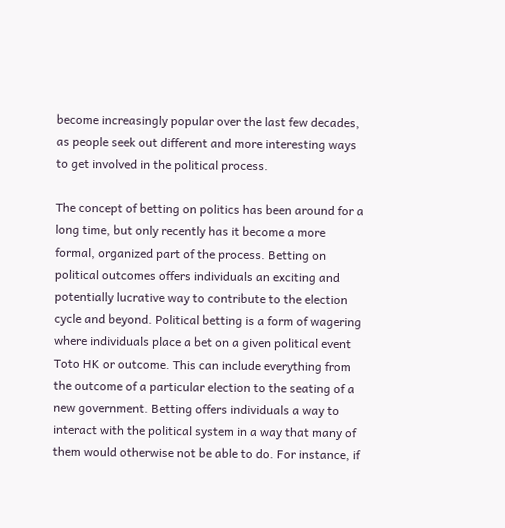become increasingly popular over the last few decades, as people seek out different and more interesting ways to get involved in the political process.

The concept of betting on politics has been around for a long time, but only recently has it become a more formal, organized part of the process. Betting on political outcomes offers individuals an exciting and potentially lucrative way to contribute to the election cycle and beyond. Political betting is a form of wagering where individuals place a bet on a given political event Toto HK or outcome. This can include everything from the outcome of a particular election to the seating of a new government. Betting offers individuals a way to interact with the political system in a way that many of them would otherwise not be able to do. For instance, if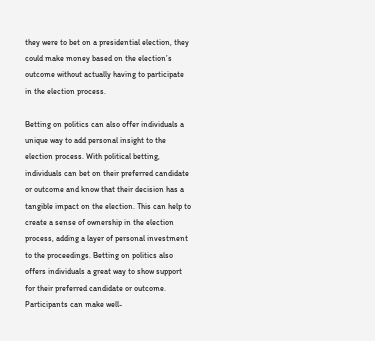they were to bet on a presidential election, they could make money based on the election’s outcome without actually having to participate in the election process.

Betting on politics can also offer individuals a unique way to add personal insight to the election process. With political betting, individuals can bet on their preferred candidate or outcome and know that their decision has a tangible impact on the election. This can help to create a sense of ownership in the election process, adding a layer of personal investment to the proceedings. Betting on politics also offers individuals a great way to show support for their preferred candidate or outcome. Participants can make well-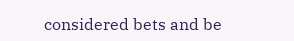considered bets and be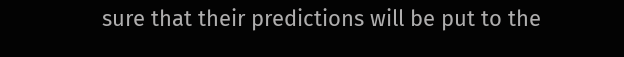sure that their predictions will be put to the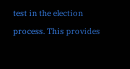test in the election process. This provides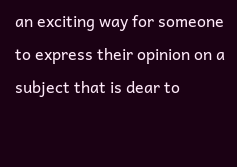an exciting way for someone to express their opinion on a subject that is dear to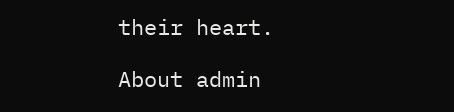their heart.

About admin